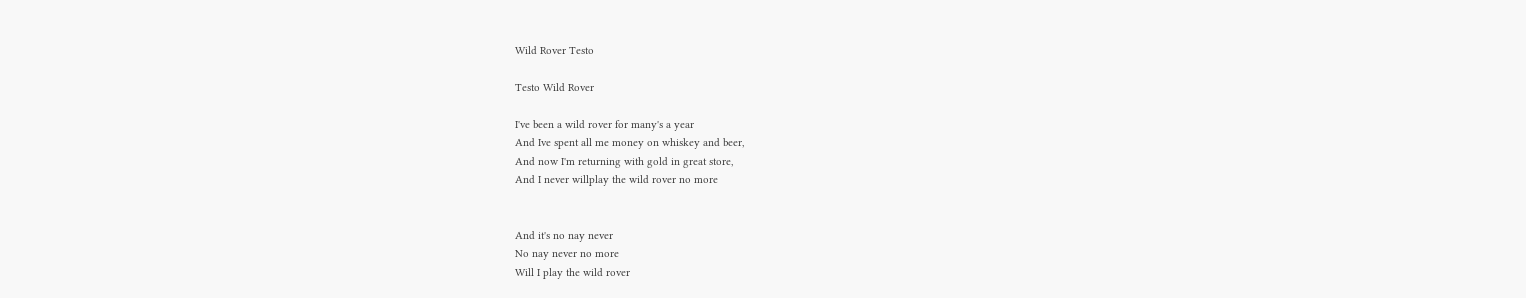Wild Rover Testo

Testo Wild Rover

I've been a wild rover for many's a year
And Ive spent all me money on whiskey and beer,
And now I'm returning with gold in great store,
And I never willplay the wild rover no more


And it's no nay never
No nay never no more
Will I play the wild rover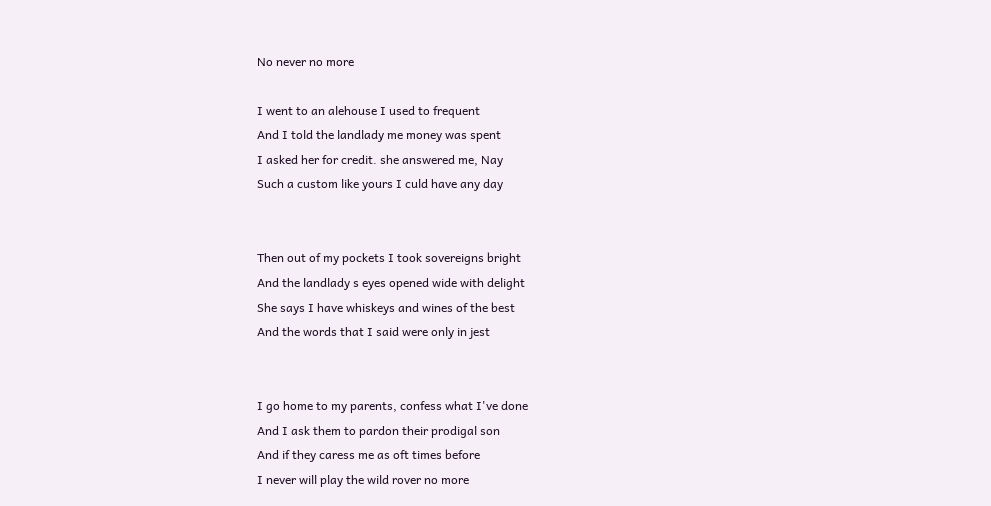No never no more

I went to an alehouse I used to frequent
And I told the landlady me money was spent
I asked her for credit. she answered me, Nay
Such a custom like yours I culd have any day


Then out of my pockets I took sovereigns bright
And the landlady s eyes opened wide with delight
She says I have whiskeys and wines of the best
And the words that I said were only in jest


I go home to my parents, confess what I've done
And I ask them to pardon their prodigal son
And if they caress me as oft times before
I never will play the wild rover no more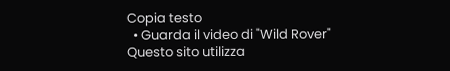Copia testo
  • Guarda il video di "Wild Rover"
Questo sito utilizza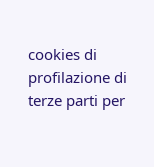cookies di profilazione di terze parti per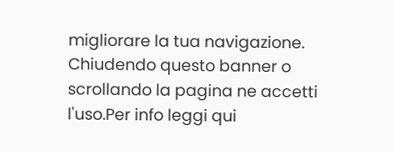migliorare la tua navigazione. Chiudendo questo banner o scrollando la pagina ne accetti l'uso.Per info leggi qui